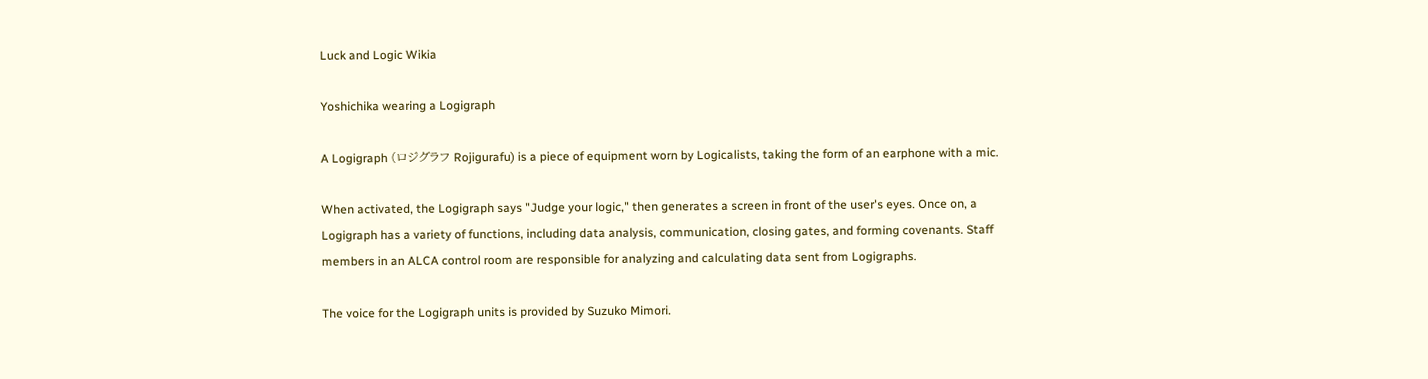Luck and Logic Wikia

Yoshichika wearing a Logigraph

A Logigraph (ロジグラフ Rojigurafu) is a piece of equipment worn by Logicalists, taking the form of an earphone with a mic.

When activated, the Logigraph says "Judge your logic," then generates a screen in front of the user's eyes. Once on, a Logigraph has a variety of functions, including data analysis, communication, closing gates, and forming covenants. Staff members in an ALCA control room are responsible for analyzing and calculating data sent from Logigraphs.

The voice for the Logigraph units is provided by Suzuko Mimori.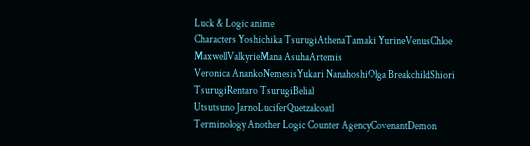Luck & Logic anime
Characters Yoshichika TsurugiAthenaTamaki YurineVenusChloe MaxwellValkyrieMana AsuhaArtemis
Veronica AnankoNemesisYukari NanahoshiOlga BreakchildShiori TsurugiRentaro TsurugiBelial
Utsutsuno JarnoLuciferQuetzalcoatl
Terminology Another Logic Counter AgencyCovenantDemon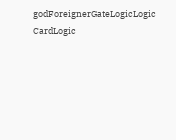godForeignerGateLogicLogic CardLogic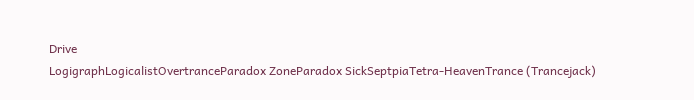Drive
LogigraphLogicalistOvertranceParadox ZoneParadox SickSeptpiaTetra-HeavenTrance (Trancejack)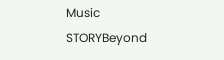Music STORYBeyond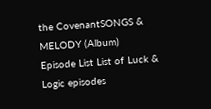the CovenantSONGS & MELODY (Album)
Episode List List of Luck & Logic episodes